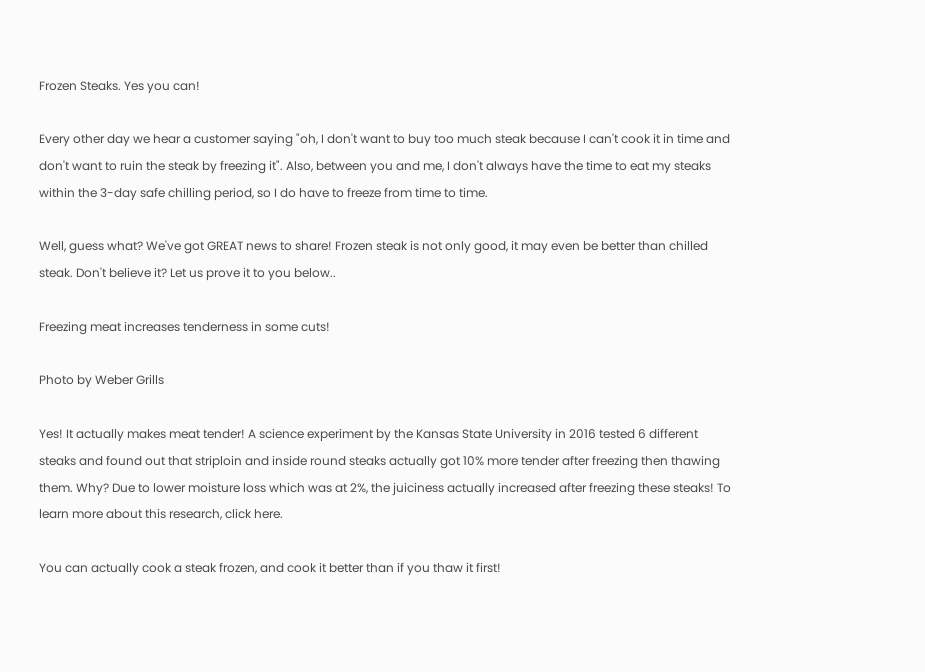Frozen Steaks. Yes you can!

Every other day we hear a customer saying "oh, I don't want to buy too much steak because I can't cook it in time and don't want to ruin the steak by freezing it". Also, between you and me, I don't always have the time to eat my steaks within the 3-day safe chilling period, so I do have to freeze from time to time.

Well, guess what? We've got GREAT news to share! Frozen steak is not only good, it may even be better than chilled steak. Don't believe it? Let us prove it to you below..

Freezing meat increases tenderness in some cuts!

Photo by Weber Grills

Yes! It actually makes meat tender! A science experiment by the Kansas State University in 2016 tested 6 different steaks and found out that striploin and inside round steaks actually got 10% more tender after freezing then thawing them. Why? Due to lower moisture loss which was at 2%, the juiciness actually increased after freezing these steaks! To learn more about this research, click here.

You can actually cook a steak frozen, and cook it better than if you thaw it first!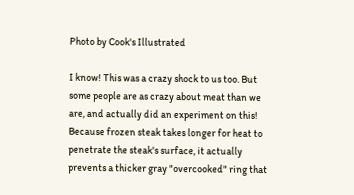Photo by Cook's Illustrated

I know! This was a crazy shock to us too. But some people are as crazy about meat than we are, and actually did an experiment on this! Because frozen steak takes longer for heat to penetrate the steak's surface, it actually prevents a thicker gray "overcooked" ring that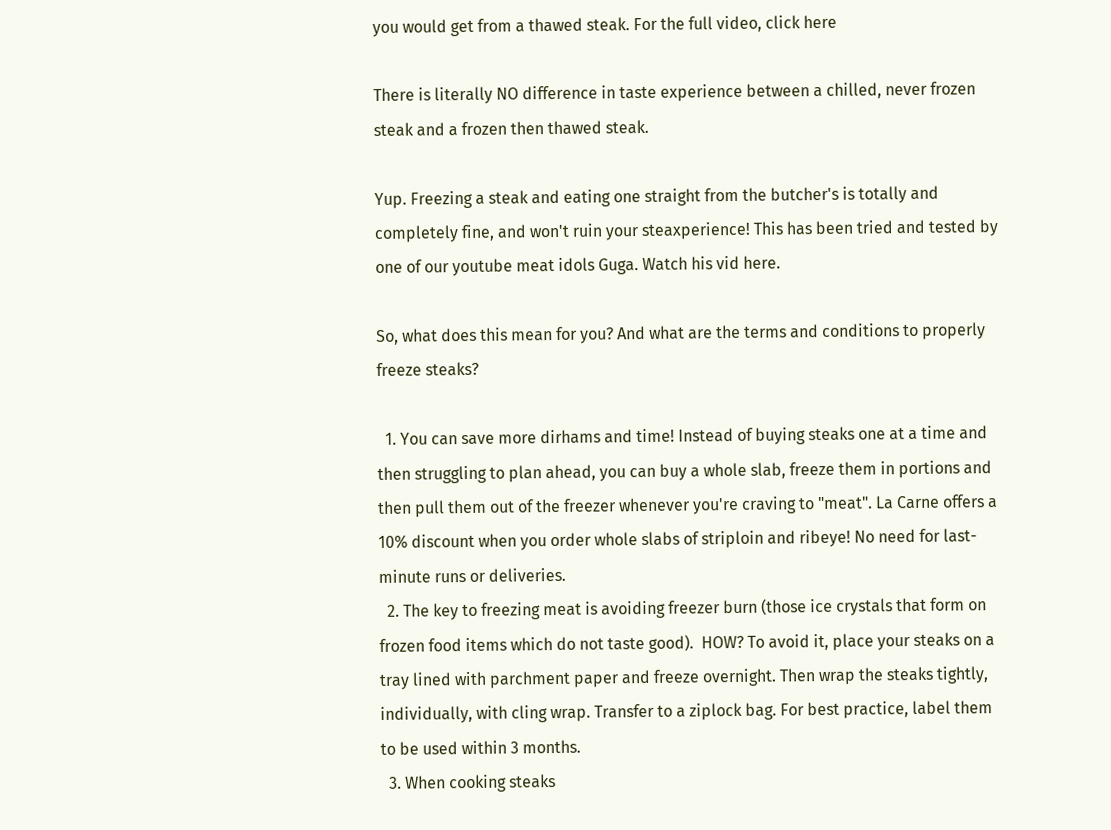you would get from a thawed steak. For the full video, click here

There is literally NO difference in taste experience between a chilled, never frozen steak and a frozen then thawed steak.

Yup. Freezing a steak and eating one straight from the butcher's is totally and completely fine, and won't ruin your steaxperience! This has been tried and tested by one of our youtube meat idols Guga. Watch his vid here.

So, what does this mean for you? And what are the terms and conditions to properly freeze steaks?

  1. You can save more dirhams and time! Instead of buying steaks one at a time and then struggling to plan ahead, you can buy a whole slab, freeze them in portions and then pull them out of the freezer whenever you're craving to "meat". La Carne offers a 10% discount when you order whole slabs of striploin and ribeye! No need for last-minute runs or deliveries.
  2. The key to freezing meat is avoiding freezer burn (those ice crystals that form on frozen food items which do not taste good).  HOW? To avoid it, place your steaks on a tray lined with parchment paper and freeze overnight. Then wrap the steaks tightly, individually, with cling wrap. Transfer to a ziplock bag. For best practice, label them to be used within 3 months.
  3. When cooking steaks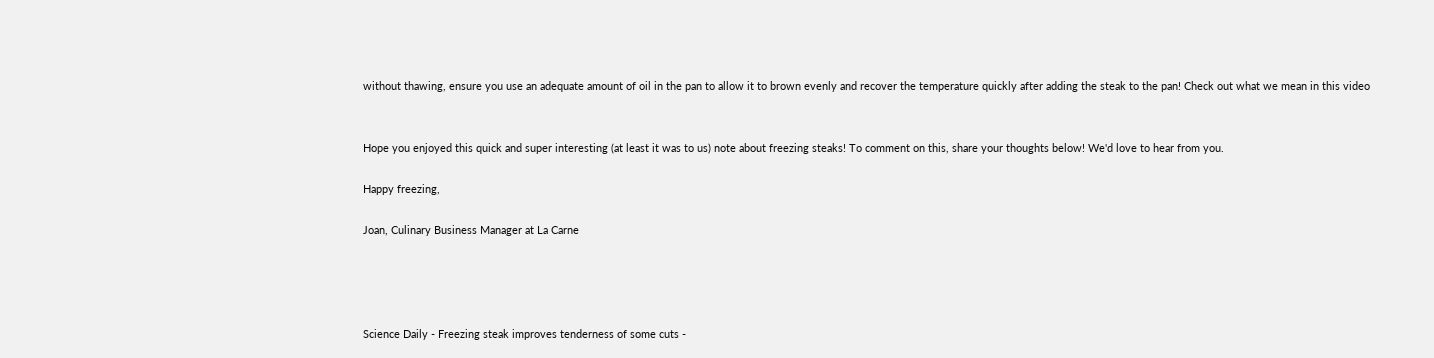without thawing, ensure you use an adequate amount of oil in the pan to allow it to brown evenly and recover the temperature quickly after adding the steak to the pan! Check out what we mean in this video


Hope you enjoyed this quick and super interesting (at least it was to us) note about freezing steaks! To comment on this, share your thoughts below! We'd love to hear from you.

Happy freezing,

Joan, Culinary Business Manager at La Carne




Science Daily - Freezing steak improves tenderness of some cuts -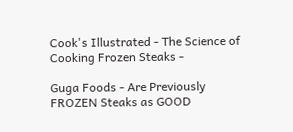Cook's Illustrated - The Science of Cooking Frozen Steaks -

Guga Foods - Are Previously FROZEN Steaks as GOOD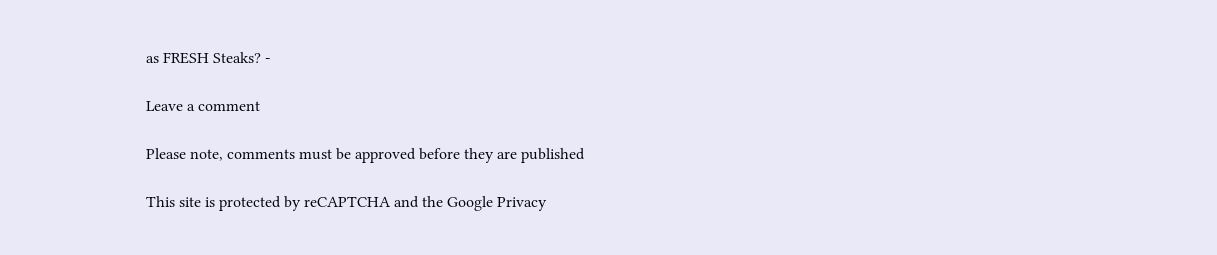as FRESH Steaks? -

Leave a comment

Please note, comments must be approved before they are published

This site is protected by reCAPTCHA and the Google Privacy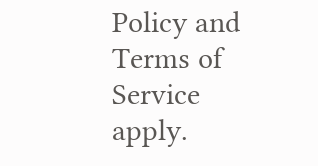Policy and Terms of Service apply.